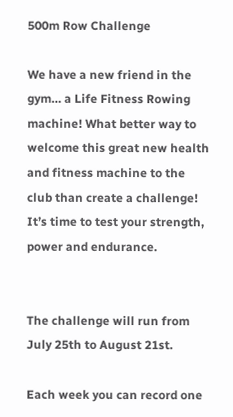500m Row Challenge

We have a new friend in the gym… a Life Fitness Rowing machine! What better way to welcome this great new health and fitness machine to the club than create a challenge! It’s time to test your strength, power and endurance.


The challenge will run from July 25th to August 21st.

Each week you can record one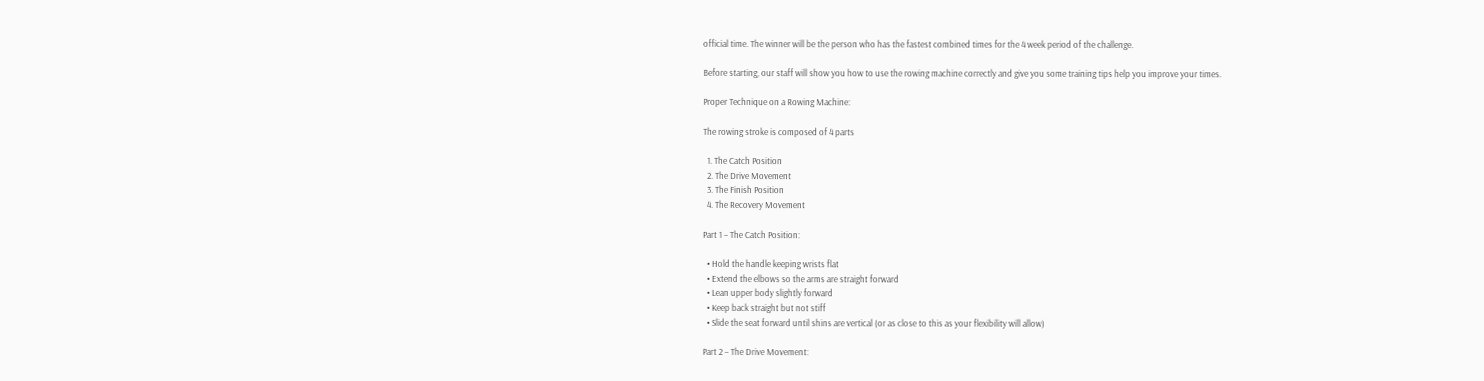official time. The winner will be the person who has the fastest combined times for the 4 week period of the challenge.

Before starting, our staff will show you how to use the rowing machine correctly and give you some training tips help you improve your times.

Proper Technique on a Rowing Machine:

The rowing stroke is composed of 4 parts

  1. The Catch Position
  2. The Drive Movement
  3. The Finish Position
  4. The Recovery Movement

Part 1 – The Catch Position:

  • Hold the handle keeping wrists flat
  • Extend the elbows so the arms are straight forward
  • Lean upper body slightly forward
  • Keep back straight but not stiff
  • Slide the seat forward until shins are vertical (or as close to this as your flexibility will allow)

Part 2 – The Drive Movement: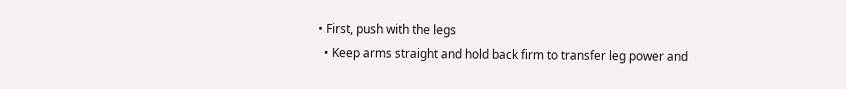• First, push with the legs
  • Keep arms straight and hold back firm to transfer leg power and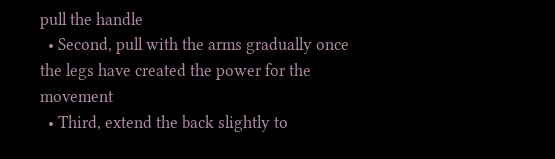pull the handle
  • Second, pull with the arms gradually once the legs have created the power for the movement
  • Third, extend the back slightly to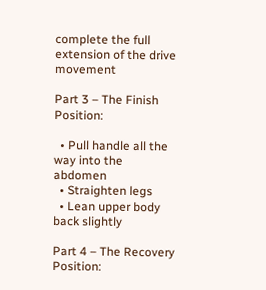complete the full extension of the drive movement

Part 3 – The Finish Position:

  • Pull handle all the way into the abdomen
  • Straighten legs
  • Lean upper body back slightly

Part 4 – The Recovery Position: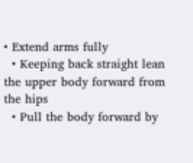• Extend arms fully
  • Keeping back straight lean the upper body forward from the hips
  • Pull the body forward by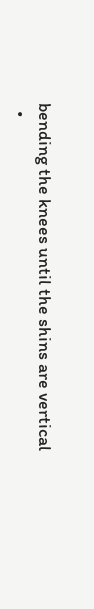bending the knees until the shins are vertical
  •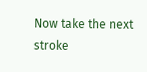Now take the next stroke